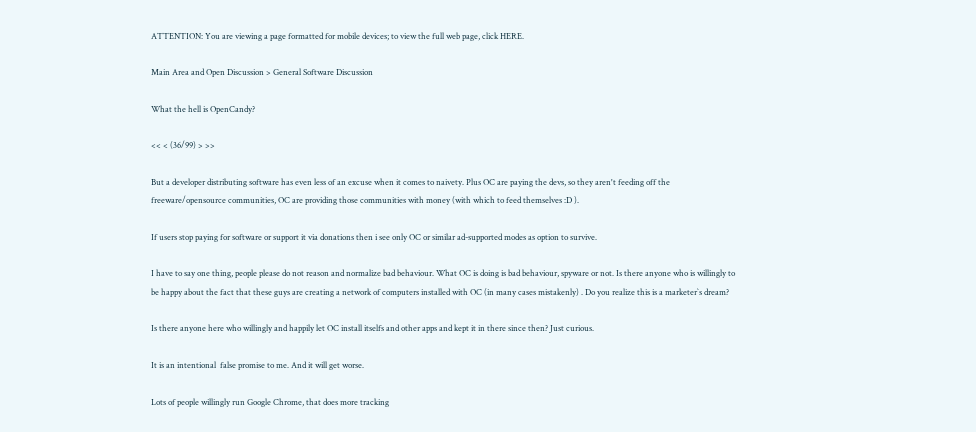ATTENTION: You are viewing a page formatted for mobile devices; to view the full web page, click HERE.

Main Area and Open Discussion > General Software Discussion

What the hell is OpenCandy?

<< < (36/99) > >>

But a developer distributing software has even less of an excuse when it comes to naivety. Plus OC are paying the devs, so they aren't feeding off the freeware/opensource communities, OC are providing those communities with money (with which to feed themselves :D ).

If users stop paying for software or support it via donations then i see only OC or similar ad-supported modes as option to survive.

I have to say one thing, people please do not reason and normalize bad behaviour. What OC is doing is bad behaviour, spyware or not. Is there anyone who is willingly to be happy about the fact that these guys are creating a network of computers installed with OC (in many cases mistakenly) . Do you realize this is a marketer`s dream?

Is there anyone here who willingly and happily let OC install itselfs and other apps and kept it in there since then? Just curious.

It is an intentional  false promise to me. And it will get worse.

Lots of people willingly run Google Chrome, that does more tracking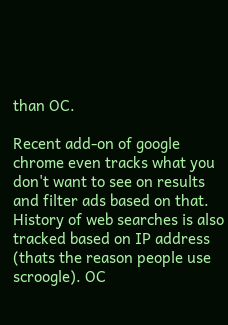than OC.

Recent add-on of google chrome even tracks what you don't want to see on results and filter ads based on that. History of web searches is also tracked based on IP address (thats the reason people use scroogle). OC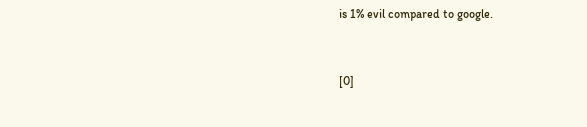is 1% evil compared to google.


[0]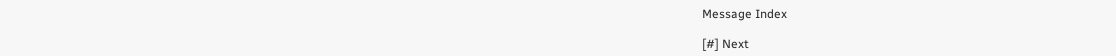Message Index

[#] Next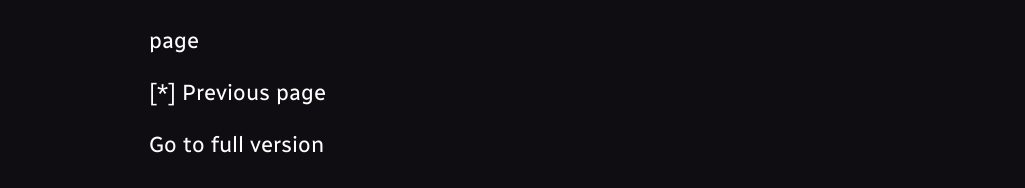page

[*] Previous page

Go to full version